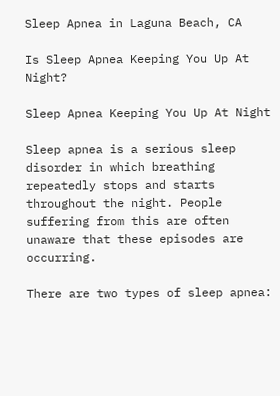Sleep Apnea in Laguna Beach, CA

Is Sleep Apnea Keeping You Up At Night?

Sleep Apnea Keeping You Up At Night

Sleep apnea is a serious sleep disorder in which breathing repeatedly stops and starts throughout the night. People suffering from this are often unaware that these episodes are occurring.

There are two types of sleep apnea: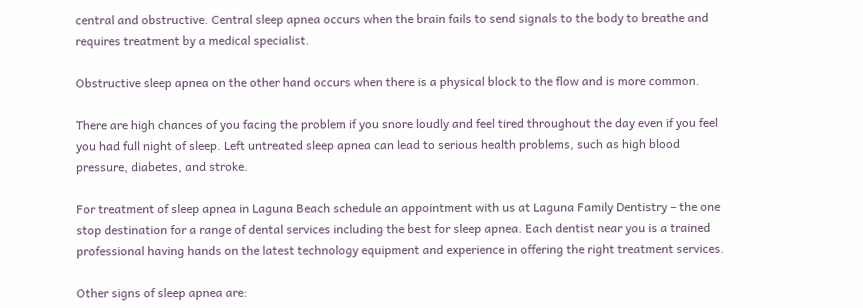central and obstructive. Central sleep apnea occurs when the brain fails to send signals to the body to breathe and requires treatment by a medical specialist.

Obstructive sleep apnea on the other hand occurs when there is a physical block to the flow and is more common.

There are high chances of you facing the problem if you snore loudly and feel tired throughout the day even if you feel you had full night of sleep. Left untreated sleep apnea can lead to serious health problems, such as high blood pressure, diabetes, and stroke.

For treatment of sleep apnea in Laguna Beach schedule an appointment with us at Laguna Family Dentistry – the one stop destination for a range of dental services including the best for sleep apnea. Each dentist near you is a trained professional having hands on the latest technology equipment and experience in offering the right treatment services.

Other signs of sleep apnea are: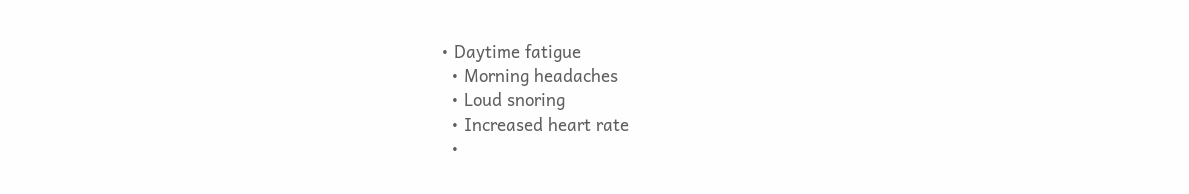• Daytime fatigue
  • Morning headaches
  • Loud snoring
  • Increased heart rate
  •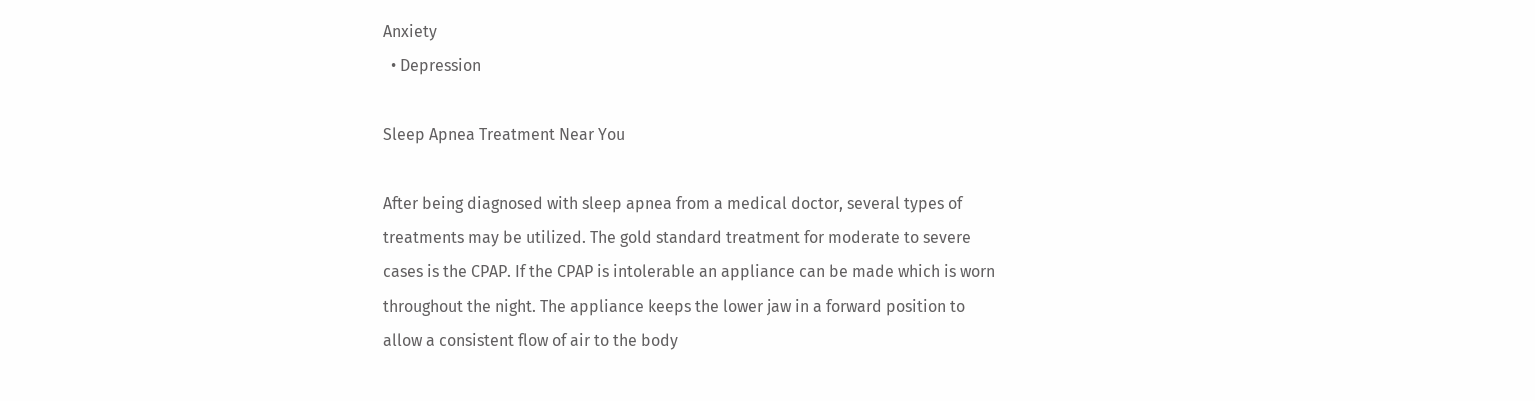Anxiety
  • Depression

Sleep Apnea Treatment Near You

After being diagnosed with sleep apnea from a medical doctor, several types of treatments may be utilized. The gold standard treatment for moderate to severe cases is the CPAP. If the CPAP is intolerable an appliance can be made which is worn throughout the night. The appliance keeps the lower jaw in a forward position to allow a consistent flow of air to the body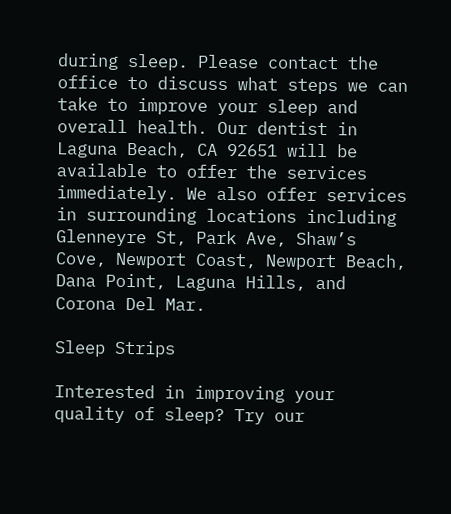during sleep. Please contact the office to discuss what steps we can take to improve your sleep and overall health. Our dentist in Laguna Beach, CA 92651 will be available to offer the services immediately. We also offer services in surrounding locations including Glenneyre St, Park Ave, Shaw’s Cove, Newport Coast, Newport Beach, Dana Point, Laguna Hills, and Corona Del Mar.

Sleep Strips

Interested in improving your quality of sleep? Try our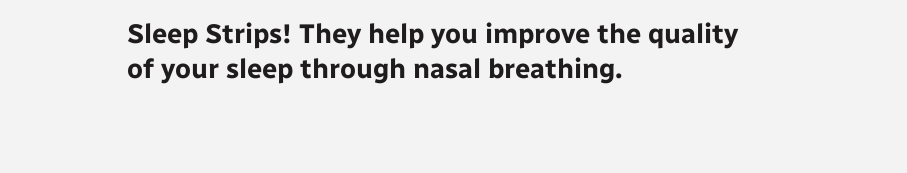Sleep Strips! They help you improve the quality of your sleep through nasal breathing.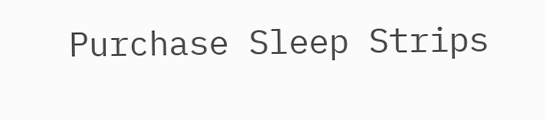Purchase Sleep Strips